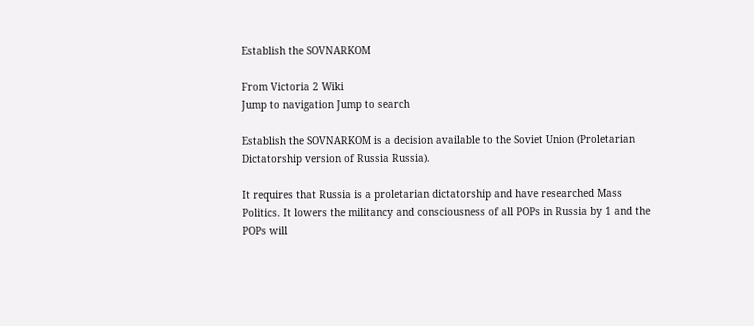Establish the SOVNARKOM

From Victoria 2 Wiki
Jump to navigation Jump to search

Establish the SOVNARKOM is a decision available to the Soviet Union (Proletarian Dictatorship version of Russia Russia).

It requires that Russia is a proletarian dictatorship and have researched Mass Politics. It lowers the militancy and consciousness of all POPs in Russia by 1 and the POPs will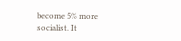become 5% more socialist. It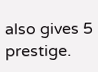also gives 5 prestige.